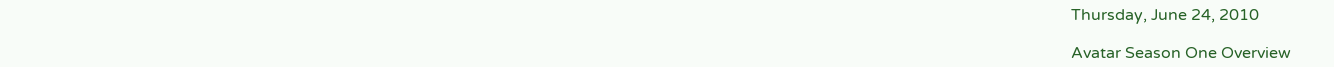Thursday, June 24, 2010

Avatar Season One Overview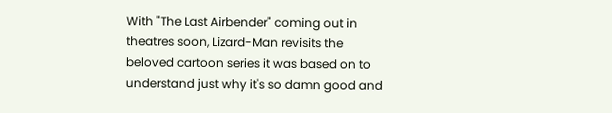With "The Last Airbender" coming out in theatres soon, Lizard-Man revisits the beloved cartoon series it was based on to understand just why it's so damn good and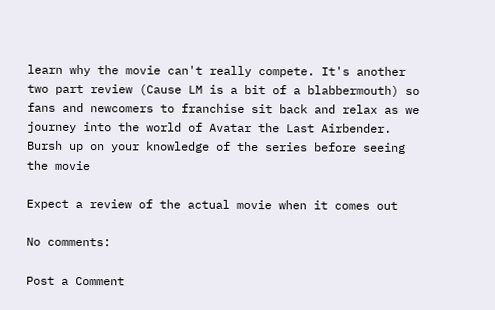learn why the movie can't really compete. It's another two part review (Cause LM is a bit of a blabbermouth) so fans and newcomers to franchise sit back and relax as we journey into the world of Avatar the Last Airbender. Bursh up on your knowledge of the series before seeing the movie

Expect a review of the actual movie when it comes out

No comments:

Post a Comment